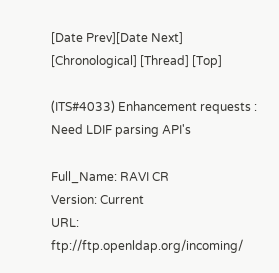[Date Prev][Date Next] [Chronological] [Thread] [Top]

(ITS#4033) Enhancement requests : Need LDIF parsing API's

Full_Name: RAVI CR
Version: Current
URL: ftp://ftp.openldap.org/incoming/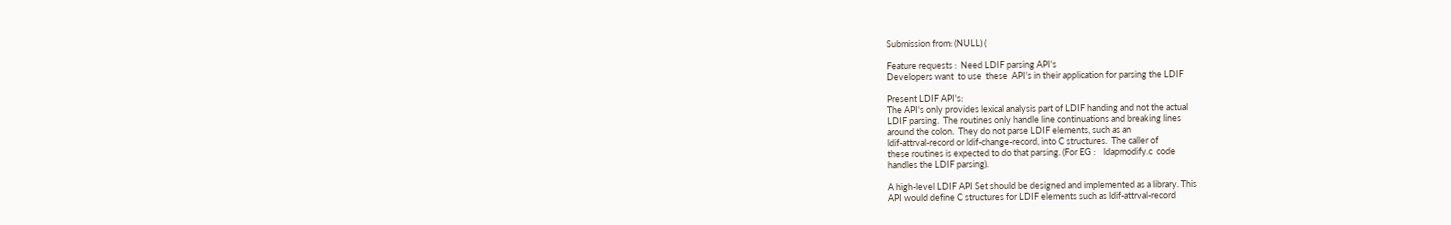Submission from: (NULL) (

Feature requests :  Need LDIF parsing API's
Developers want  to use  these  API's in their application for parsing the LDIF

Present LDIF API's:
The API's only provides lexical analysis part of LDIF handing and not the actual
LDIF parsing.  The routines only handle line continuations and breaking lines
around the colon.  They do not parse LDIF elements, such as an
ldif-attrval-record or ldif-change-record, into C structures.  The caller of
these routines is expected to do that parsing. (For EG :    ldapmodify.c  code
handles the LDIF parsing).

A high-level LDIF API Set should be designed and implemented as a library. This
API would define C structures for LDIF elements such as ldif-attrval-record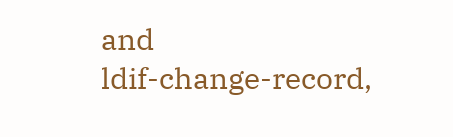and
ldif-change-record,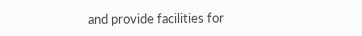and provide facilities for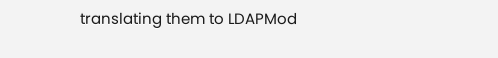translating them to LDAPMod